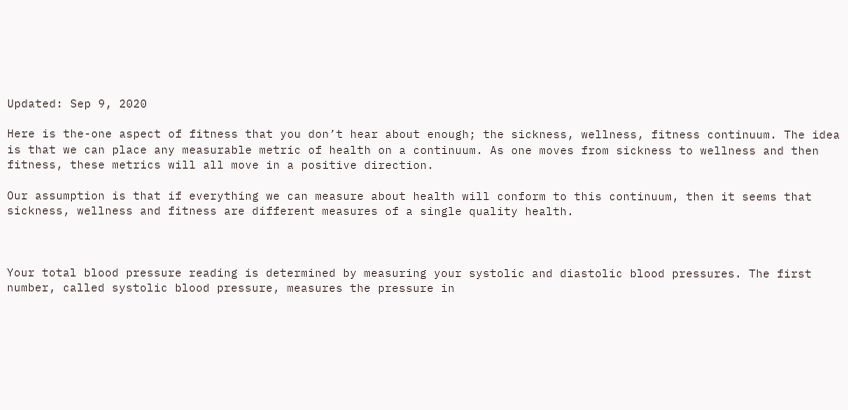Updated: Sep 9, 2020

Here is the-one aspect of fitness that you don’t hear about enough; the sickness, wellness, fitness continuum. The idea is that we can place any measurable metric of health on a continuum. As one moves from sickness to wellness and then fitness, these metrics will all move in a positive direction.

Our assumption is that if everything we can measure about health will conform to this continuum, then it seems that sickness, wellness and fitness are different measures of a single quality health.



Your total blood pressure reading is determined by measuring your systolic and diastolic blood pressures. The first number, called systolic blood pressure, measures the pressure in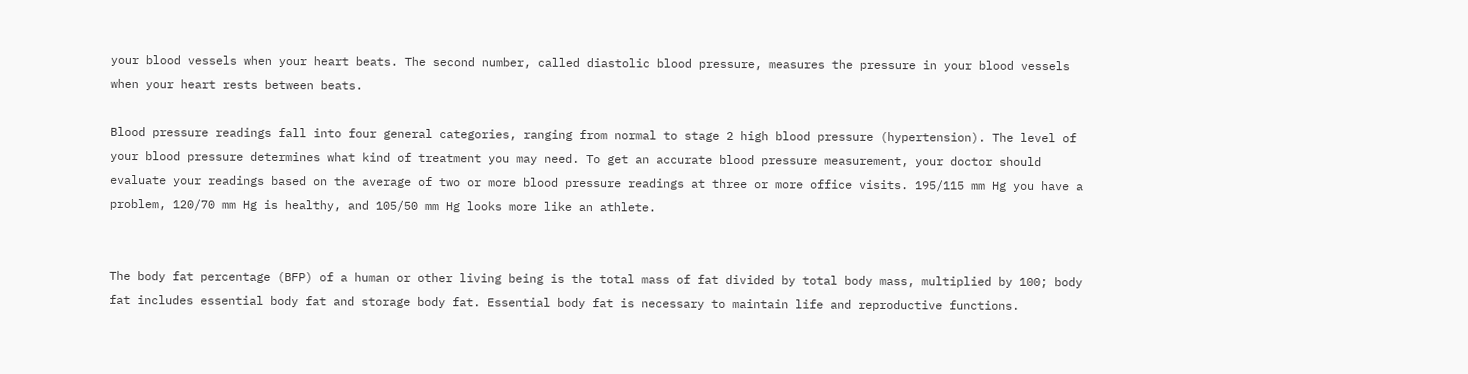your blood vessels when your heart beats. The second number, called diastolic blood pressure, measures the pressure in your blood vessels when your heart rests between beats.

Blood pressure readings fall into four general categories, ranging from normal to stage 2 high blood pressure (hypertension). The level of your blood pressure determines what kind of treatment you may need. To get an accurate blood pressure measurement, your doctor should evaluate your readings based on the average of two or more blood pressure readings at three or more office visits. 195/115 mm Hg you have a problem, 120/70 mm Hg is healthy, and 105/50 mm Hg looks more like an athlete.


The body fat percentage (BFP) of a human or other living being is the total mass of fat divided by total body mass, multiplied by 100; body fat includes essential body fat and storage body fat. Essential body fat is necessary to maintain life and reproductive functions.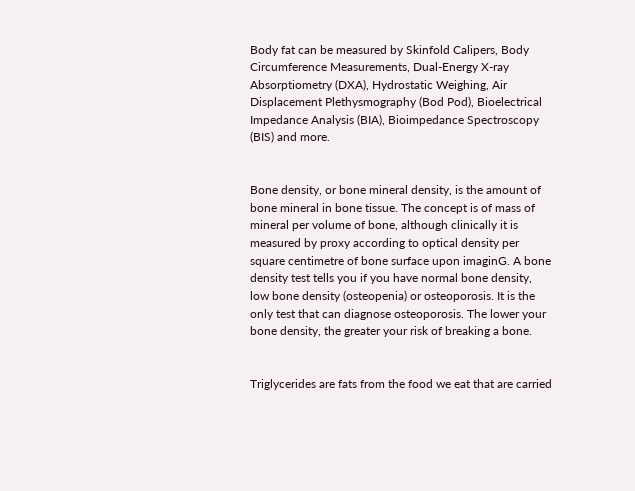Body fat can be measured by Skinfold Calipers, Body Circumference Measurements, Dual-Energy X-ray Absorptiometry (DXA), Hydrostatic Weighing, Air Displacement Plethysmography (Bod Pod), Bioelectrical Impedance Analysis (BIA), Bioimpedance Spectroscopy (BIS) and more.


Bone density, or bone mineral density, is the amount of bone mineral in bone tissue. The concept is of mass of mineral per volume of bone, although clinically it is measured by proxy according to optical density per square centimetre of bone surface upon imaginG. A bone density test tells you if you have normal bone density, low bone density (osteopenia) or osteoporosis. It is the only test that can diagnose osteoporosis. The lower your bone density, the greater your risk of breaking a bone.


Triglycerides are fats from the food we eat that are carried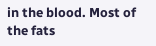in the blood. Most of the fats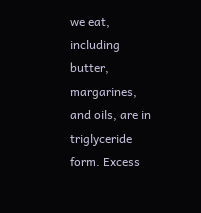we eat, including butter, margarines, and oils, are in triglyceride form. Excess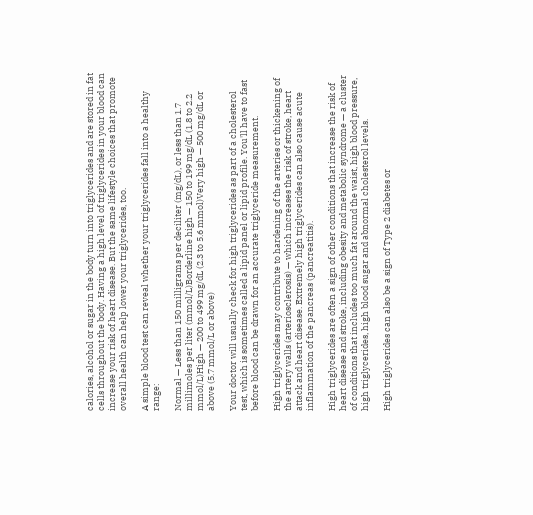calories, alcohol or sugar in the body turn into triglycerides and are stored in fat cells throughout the body. Having a high level of triglycerides in your blood can increase your risk of heart disease. But the same lifestyle choices that promote overall health can help lower your triglycerides, too.

A simple blood test can reveal whether your triglycerides fall into a healthy range:

Normal — Less than 150 milligrams per deciliter (mg/dL), or less than 1.7 millimoles per liter (mmol/L)Borderline high — 150 to 199 mg/dL (1.8 to 2.2 mmol/L)High — 200 to 499 mg/dL (2.3 to 5.6 mmol)Very high — 500 mg/dL or above (5.7 mmol/L or above)

Your doctor will usually check for high triglycerides as part of a cholesterol test, which is sometimes called a lipid panel or lipid profile. You'll have to fast before blood can be drawn for an accurate triglyceride measurement.

High triglycerides may contribute to hardening of the arteries or thickening of the artery walls (arteriosclerosis) — which increases the risk of stroke, heart attack and heart disease. Extremely high triglycerides can also cause acute inflammation of the pancreas (pancreatitis).

High triglycerides are often a sign of other conditions that increase the risk of heart disease and stroke, including obesity and metabolic syndrome — a cluster of conditions that includes too much fat around the waist, high blood pressure, high triglycerides, high blood sugar and abnormal cholesterol levels.

High triglycerides can also be a sign of Type 2 diabetes or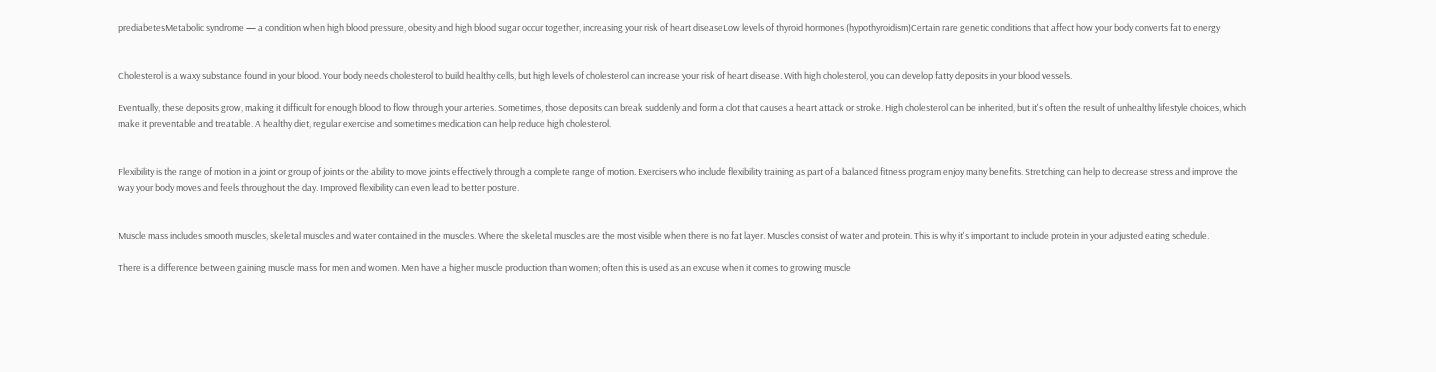prediabetesMetabolic syndrome — a condition when high blood pressure, obesity and high blood sugar occur together, increasing your risk of heart diseaseLow levels of thyroid hormones (hypothyroidism)Certain rare genetic conditions that affect how your body converts fat to energy


Cholesterol is a waxy substance found in your blood. Your body needs cholesterol to build healthy cells, but high levels of cholesterol can increase your risk of heart disease. With high cholesterol, you can develop fatty deposits in your blood vessels.

Eventually, these deposits grow, making it difficult for enough blood to flow through your arteries. Sometimes, those deposits can break suddenly and form a clot that causes a heart attack or stroke. High cholesterol can be inherited, but it's often the result of unhealthy lifestyle choices, which make it preventable and treatable. A healthy diet, regular exercise and sometimes medication can help reduce high cholesterol.


Flexibility is the range of motion in a joint or group of joints or the ability to move joints effectively through a complete range of motion. Exercisers who include flexibility training as part of a balanced fitness program enjoy many benefits. Stretching can help to decrease stress and improve the way your body moves and feels throughout the day. Improved flexibility can even lead to better posture.


Muscle mass includes smooth muscles, skeletal muscles and water contained in the muscles. Where the skeletal muscles are the most visible when there is no fat layer. Muscles consist of water and protein. This is why it's important to include protein in your adjusted eating schedule.

There is a difference between gaining muscle mass for men and women. Men have a higher muscle production than women; often this is used as an excuse when it comes to growing muscle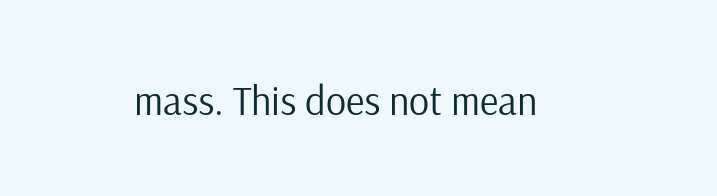mass. This does not mean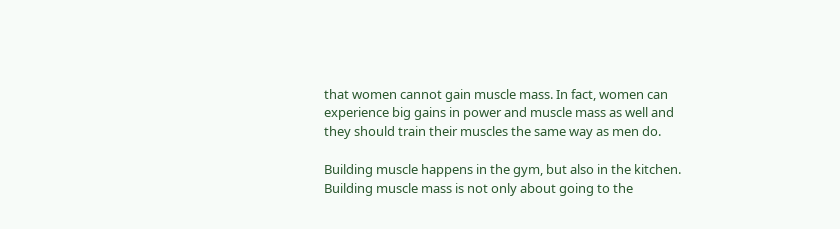that women cannot gain muscle mass. In fact, women can experience big gains in power and muscle mass as well and they should train their muscles the same way as men do.

Building muscle happens in the gym, but also in the kitchen. Building muscle mass is not only about going to the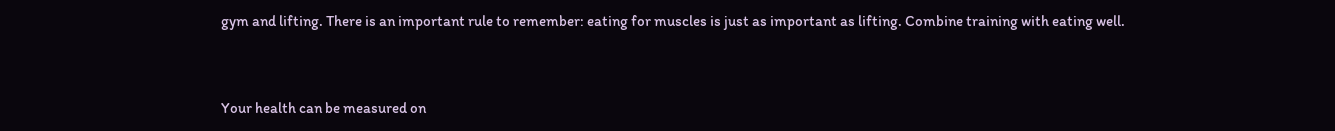gym and lifting. There is an important rule to remember: eating for muscles is just as important as lifting. Combine training with eating well.


Your health can be measured on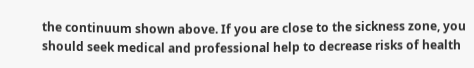the continuum shown above. If you are close to the sickness zone, you should seek medical and professional help to decrease risks of health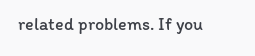related problems. If you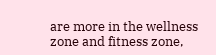are more in the wellness zone and fitness zone,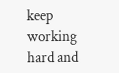keep working hard and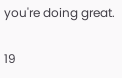you're doing great.

19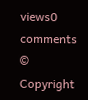views0 comments
© Copyright